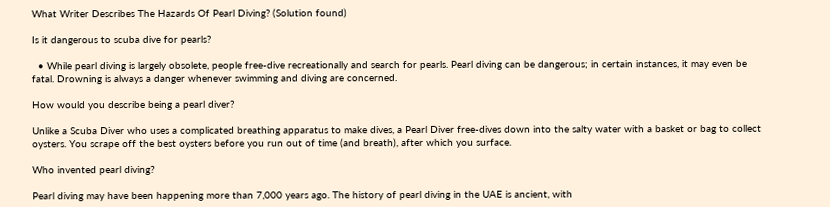What Writer Describes The Hazards Of Pearl Diving? (Solution found)

Is it dangerous to scuba dive for pearls?

  • While pearl diving is largely obsolete, people free-dive recreationally and search for pearls. Pearl diving can be dangerous; in certain instances, it may even be fatal. Drowning is always a danger whenever swimming and diving are concerned.

How would you describe being a pearl diver?

Unlike a Scuba Diver who uses a complicated breathing apparatus to make dives, a Pearl Diver free-dives down into the salty water with a basket or bag to collect oysters. You scrape off the best oysters before you run out of time (and breath), after which you surface.

Who invented pearl diving?

Pearl diving may have been happening more than 7,000 years ago. The history of pearl diving in the UAE is ancient, with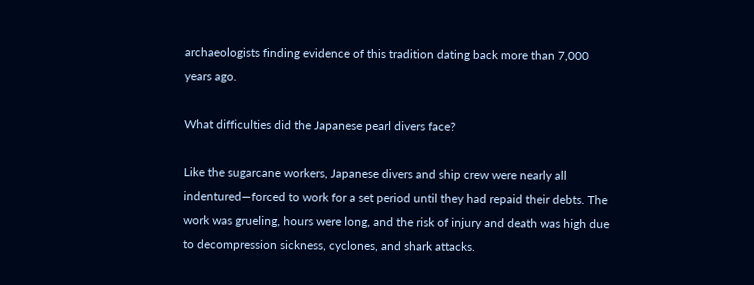archaeologists finding evidence of this tradition dating back more than 7,000 years ago.

What difficulties did the Japanese pearl divers face?

Like the sugarcane workers, Japanese divers and ship crew were nearly all indentured—forced to work for a set period until they had repaid their debts. The work was grueling, hours were long, and the risk of injury and death was high due to decompression sickness, cyclones, and shark attacks.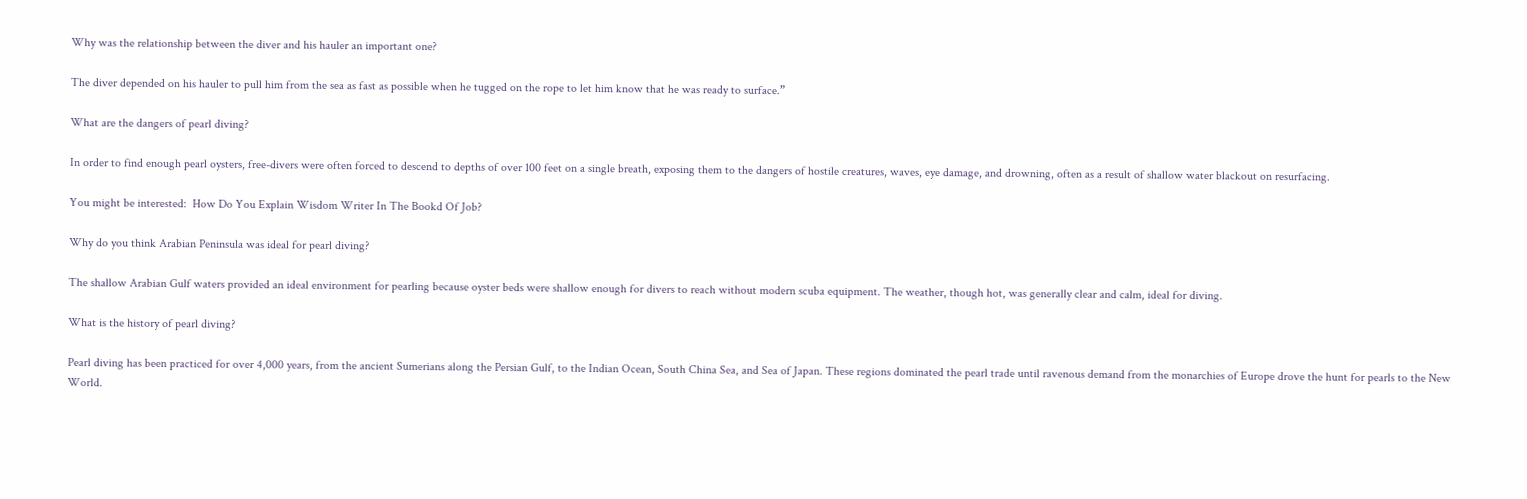Why was the relationship between the diver and his hauler an important one?

The diver depended on his hauler to pull him from the sea as fast as possible when he tugged on the rope to let him know that he was ready to surface.”

What are the dangers of pearl diving?

In order to find enough pearl oysters, free-divers were often forced to descend to depths of over 100 feet on a single breath, exposing them to the dangers of hostile creatures, waves, eye damage, and drowning, often as a result of shallow water blackout on resurfacing.

You might be interested:  How Do You Explain Wisdom Writer In The Bookd Of Job?

Why do you think Arabian Peninsula was ideal for pearl diving?

The shallow Arabian Gulf waters provided an ideal environment for pearling because oyster beds were shallow enough for divers to reach without modern scuba equipment. The weather, though hot, was generally clear and calm, ideal for diving.

What is the history of pearl diving?

Pearl diving has been practiced for over 4,000 years, from the ancient Sumerians along the Persian Gulf, to the Indian Ocean, South China Sea, and Sea of Japan. These regions dominated the pearl trade until ravenous demand from the monarchies of Europe drove the hunt for pearls to the New World.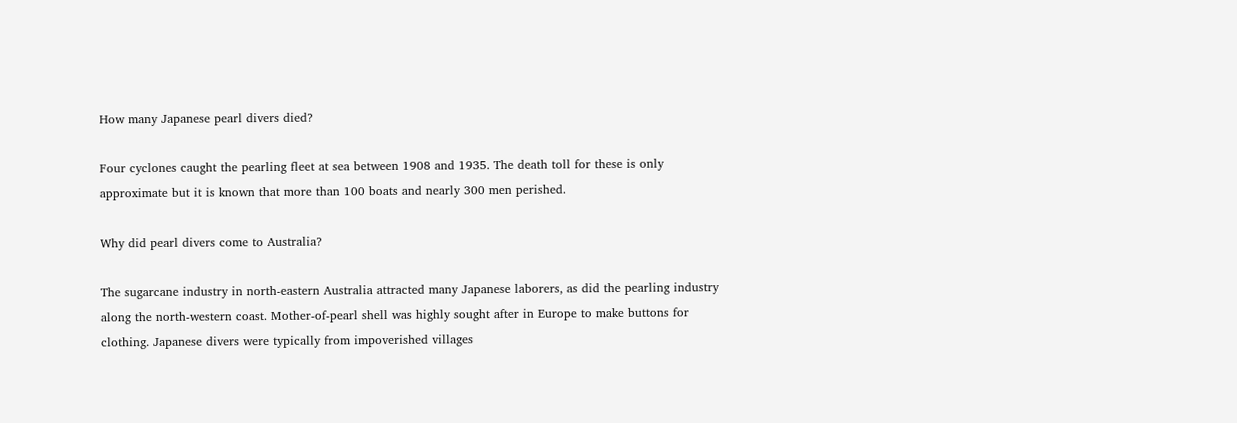How many Japanese pearl divers died?

Four cyclones caught the pearling fleet at sea between 1908 and 1935. The death toll for these is only approximate but it is known that more than 100 boats and nearly 300 men perished.

Why did pearl divers come to Australia?

The sugarcane industry in north-eastern Australia attracted many Japanese laborers, as did the pearling industry along the north-western coast. Mother-of-pearl shell was highly sought after in Europe to make buttons for clothing. Japanese divers were typically from impoverished villages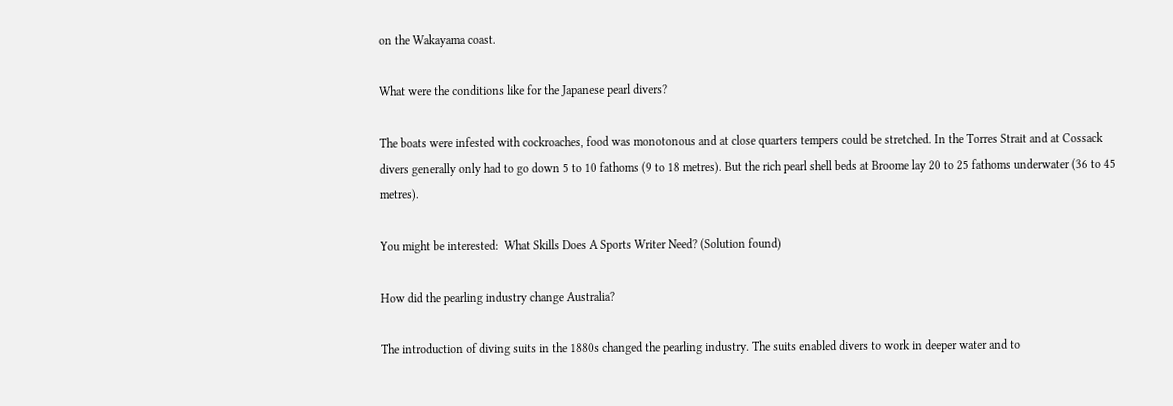on the Wakayama coast.

What were the conditions like for the Japanese pearl divers?

The boats were infested with cockroaches, food was monotonous and at close quarters tempers could be stretched. In the Torres Strait and at Cossack divers generally only had to go down 5 to 10 fathoms (9 to 18 metres). But the rich pearl shell beds at Broome lay 20 to 25 fathoms underwater (36 to 45 metres).

You might be interested:  What Skills Does A Sports Writer Need? (Solution found)

How did the pearling industry change Australia?

The introduction of diving suits in the 1880s changed the pearling industry. The suits enabled divers to work in deeper water and to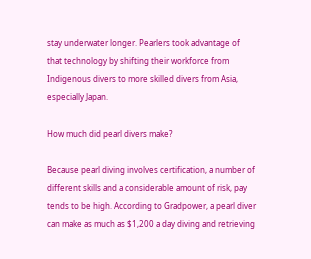stay underwater longer. Pearlers took advantage of that technology by shifting their workforce from Indigenous divers to more skilled divers from Asia, especially Japan.

How much did pearl divers make?

Because pearl diving involves certification, a number of different skills and a considerable amount of risk, pay tends to be high. According to Gradpower, a pearl diver can make as much as $1,200 a day diving and retrieving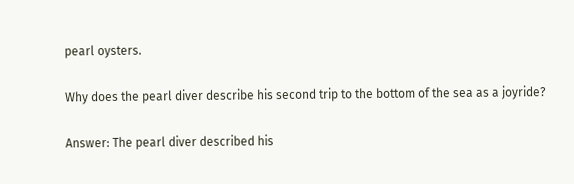pearl oysters.

Why does the pearl diver describe his second trip to the bottom of the sea as a joyride?

Answer: The pearl diver described his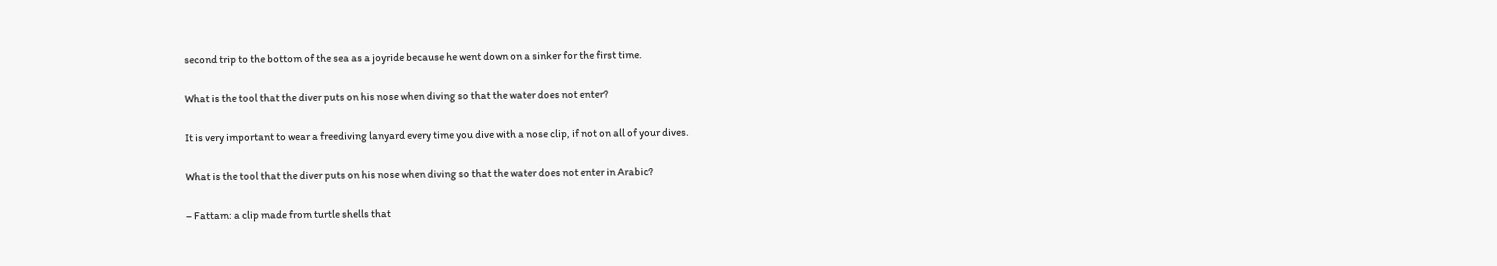second trip to the bottom of the sea as a joyride because he went down on a sinker for the first time.

What is the tool that the diver puts on his nose when diving so that the water does not enter?

It is very important to wear a freediving lanyard every time you dive with a nose clip, if not on all of your dives.

What is the tool that the diver puts on his nose when diving so that the water does not enter in Arabic?

– Fattam: a clip made from turtle shells that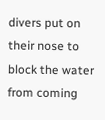divers put on their nose to block the water from coming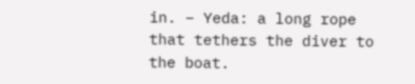in. – Yeda: a long rope that tethers the diver to the boat.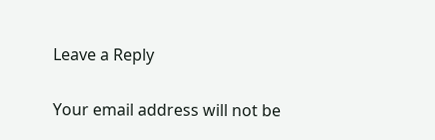Leave a Reply

Your email address will not be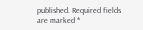published. Required fields are marked *